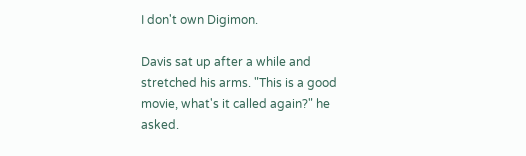I don't own Digimon.

Davis sat up after a while and stretched his arms. "This is a good movie, what's it called again?" he asked.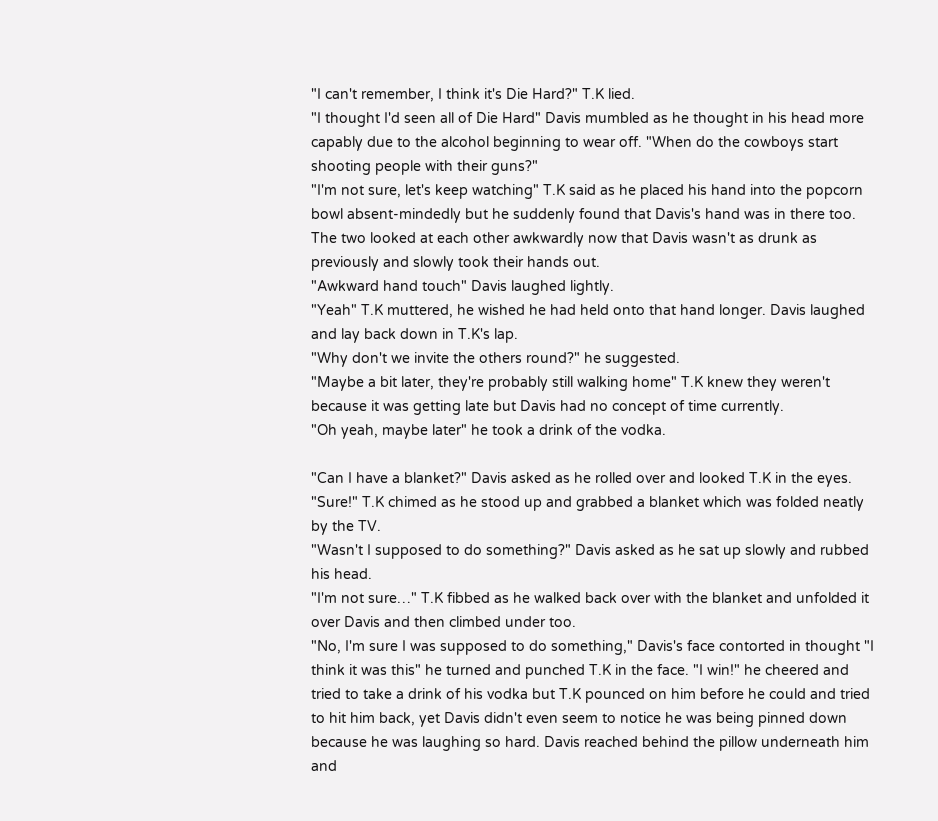"I can't remember, I think it's Die Hard?" T.K lied.
"I thought I'd seen all of Die Hard" Davis mumbled as he thought in his head more capably due to the alcohol beginning to wear off. "When do the cowboys start shooting people with their guns?"
"I'm not sure, let's keep watching" T.K said as he placed his hand into the popcorn bowl absent-mindedly but he suddenly found that Davis's hand was in there too. The two looked at each other awkwardly now that Davis wasn't as drunk as previously and slowly took their hands out.
"Awkward hand touch" Davis laughed lightly.
"Yeah" T.K muttered, he wished he had held onto that hand longer. Davis laughed and lay back down in T.K's lap.
"Why don't we invite the others round?" he suggested.
"Maybe a bit later, they're probably still walking home" T.K knew they weren't because it was getting late but Davis had no concept of time currently.
"Oh yeah, maybe later" he took a drink of the vodka.

"Can I have a blanket?" Davis asked as he rolled over and looked T.K in the eyes.
"Sure!" T.K chimed as he stood up and grabbed a blanket which was folded neatly by the TV.
"Wasn't I supposed to do something?" Davis asked as he sat up slowly and rubbed his head.
"I'm not sure…" T.K fibbed as he walked back over with the blanket and unfolded it over Davis and then climbed under too.
"No, I'm sure I was supposed to do something," Davis's face contorted in thought "I think it was this" he turned and punched T.K in the face. "I win!" he cheered and tried to take a drink of his vodka but T.K pounced on him before he could and tried to hit him back, yet Davis didn't even seem to notice he was being pinned down because he was laughing so hard. Davis reached behind the pillow underneath him and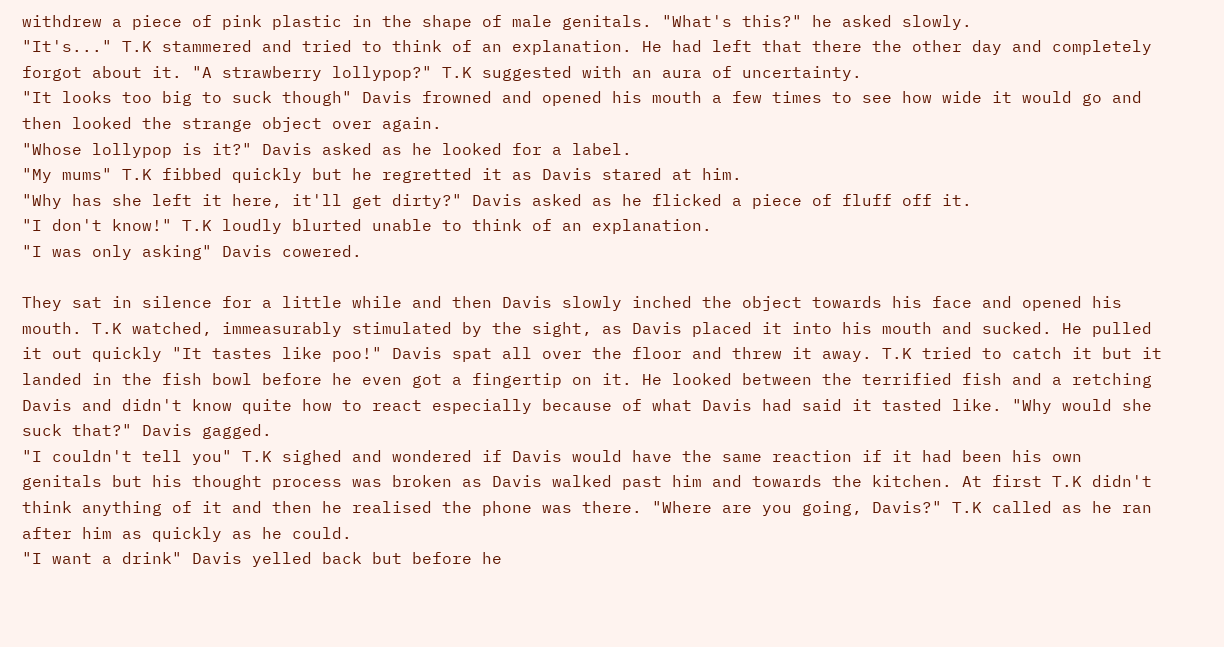withdrew a piece of pink plastic in the shape of male genitals. "What's this?" he asked slowly.
"It's..." T.K stammered and tried to think of an explanation. He had left that there the other day and completely forgot about it. "A strawberry lollypop?" T.K suggested with an aura of uncertainty.
"It looks too big to suck though" Davis frowned and opened his mouth a few times to see how wide it would go and then looked the strange object over again.
"Whose lollypop is it?" Davis asked as he looked for a label.
"My mums" T.K fibbed quickly but he regretted it as Davis stared at him.
"Why has she left it here, it'll get dirty?" Davis asked as he flicked a piece of fluff off it.
"I don't know!" T.K loudly blurted unable to think of an explanation.
"I was only asking" Davis cowered.

They sat in silence for a little while and then Davis slowly inched the object towards his face and opened his mouth. T.K watched, immeasurably stimulated by the sight, as Davis placed it into his mouth and sucked. He pulled it out quickly "It tastes like poo!" Davis spat all over the floor and threw it away. T.K tried to catch it but it landed in the fish bowl before he even got a fingertip on it. He looked between the terrified fish and a retching Davis and didn't know quite how to react especially because of what Davis had said it tasted like. "Why would she suck that?" Davis gagged.
"I couldn't tell you" T.K sighed and wondered if Davis would have the same reaction if it had been his own genitals but his thought process was broken as Davis walked past him and towards the kitchen. At first T.K didn't think anything of it and then he realised the phone was there. "Where are you going, Davis?" T.K called as he ran after him as quickly as he could.
"I want a drink" Davis yelled back but before he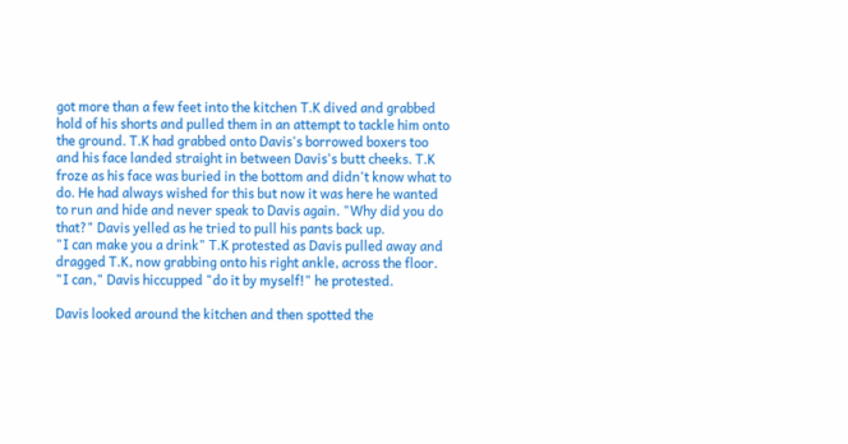got more than a few feet into the kitchen T.K dived and grabbed hold of his shorts and pulled them in an attempt to tackle him onto the ground. T.K had grabbed onto Davis's borrowed boxers too and his face landed straight in between Davis's butt cheeks. T.K froze as his face was buried in the bottom and didn't know what to do. He had always wished for this but now it was here he wanted to run and hide and never speak to Davis again. "Why did you do that?" Davis yelled as he tried to pull his pants back up.
"I can make you a drink" T.K protested as Davis pulled away and dragged T.K, now grabbing onto his right ankle, across the floor.
"I can," Davis hiccupped "do it by myself!" he protested.

Davis looked around the kitchen and then spotted the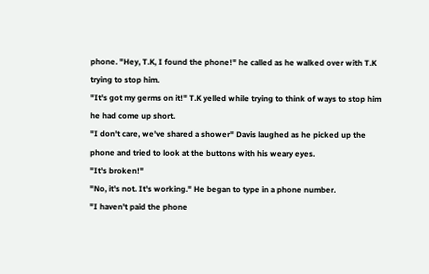phone. "Hey, T.K, I found the phone!" he called as he walked over with T.K trying to stop him.
"It's got my germs on it!" T.K yelled while trying to think of ways to stop him he had come up short.
"I don't care, we've shared a shower" Davis laughed as he picked up the phone and tried to look at the buttons with his weary eyes.
"It's broken!"
"No, it's not. It's working." He began to type in a phone number.
"I haven't paid the phone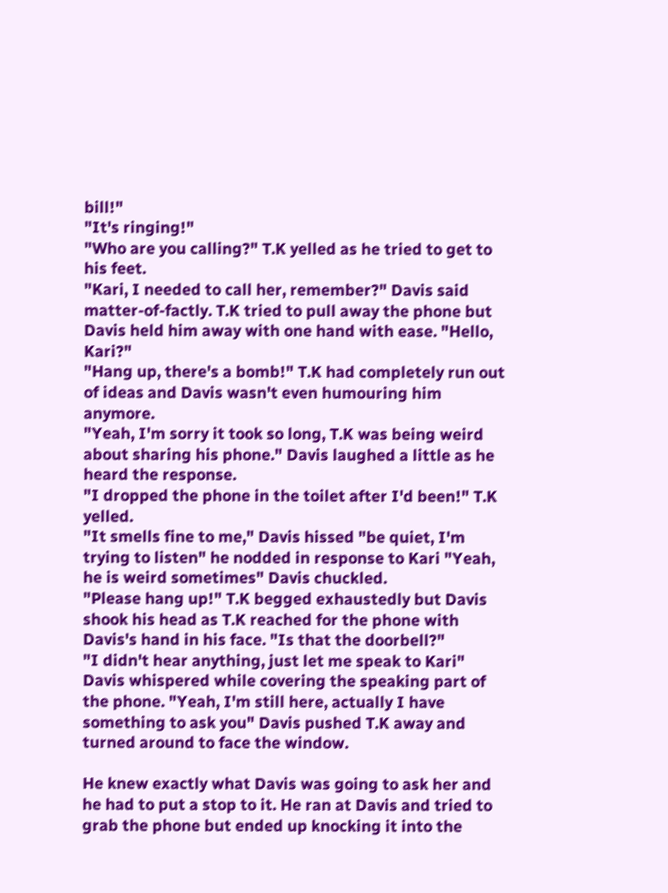bill!"
"It's ringing!"
"Who are you calling?" T.K yelled as he tried to get to his feet.
"Kari, I needed to call her, remember?" Davis said matter-of-factly. T.K tried to pull away the phone but Davis held him away with one hand with ease. "Hello, Kari?"
"Hang up, there's a bomb!" T.K had completely run out of ideas and Davis wasn't even humouring him anymore.
"Yeah, I'm sorry it took so long, T.K was being weird about sharing his phone." Davis laughed a little as he heard the response.
"I dropped the phone in the toilet after I'd been!" T.K yelled.
"It smells fine to me," Davis hissed "be quiet, I'm trying to listen" he nodded in response to Kari "Yeah, he is weird sometimes" Davis chuckled.
"Please hang up!" T.K begged exhaustedly but Davis shook his head as T.K reached for the phone with Davis's hand in his face. "Is that the doorbell?"
"I didn't hear anything, just let me speak to Kari" Davis whispered while covering the speaking part of the phone. "Yeah, I'm still here, actually I have something to ask you" Davis pushed T.K away and turned around to face the window.

He knew exactly what Davis was going to ask her and he had to put a stop to it. He ran at Davis and tried to grab the phone but ended up knocking it into the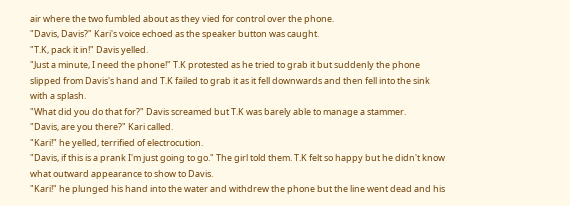air where the two fumbled about as they vied for control over the phone.
"Davis, Davis?" Kari's voice echoed as the speaker button was caught.
"T.K, pack it in!" Davis yelled.
"Just a minute, I need the phone!" T.K protested as he tried to grab it but suddenly the phone slipped from Davis's hand and T.K failed to grab it as it fell downwards and then fell into the sink with a splash.
"What did you do that for?" Davis screamed but T.K was barely able to manage a stammer.
"Davis, are you there?" Kari called.
"Kari!" he yelled, terrified of electrocution.
"Davis, if this is a prank I'm just going to go." The girl told them. T.K felt so happy but he didn't know what outward appearance to show to Davis.
"Kari!" he plunged his hand into the water and withdrew the phone but the line went dead and his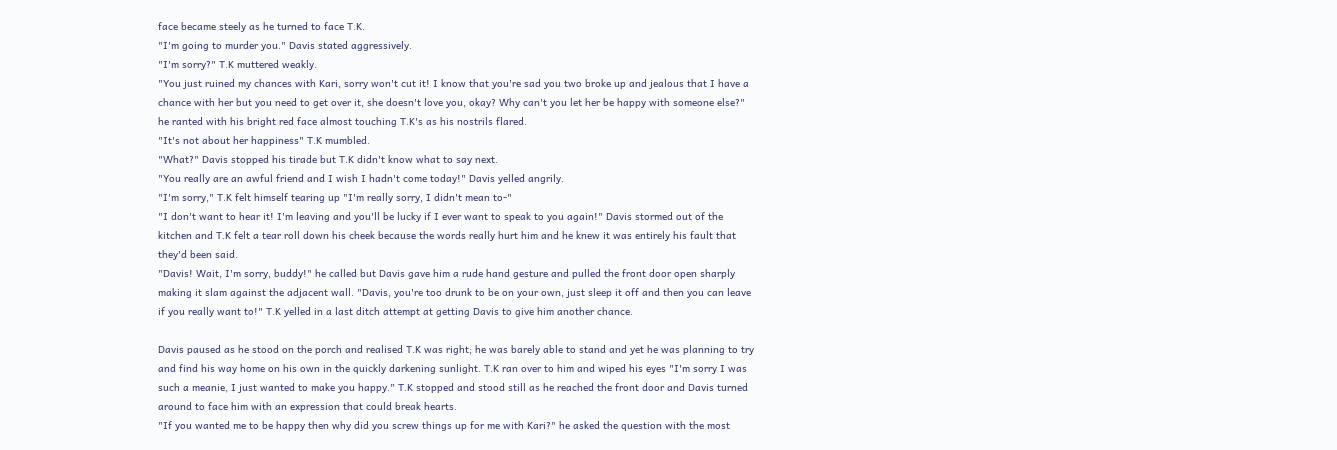face became steely as he turned to face T.K.
"I'm going to murder you." Davis stated aggressively.
"I'm sorry?" T.K muttered weakly.
"You just ruined my chances with Kari, sorry won't cut it! I know that you're sad you two broke up and jealous that I have a chance with her but you need to get over it, she doesn't love you, okay? Why can't you let her be happy with someone else?" he ranted with his bright red face almost touching T.K's as his nostrils flared.
"It's not about her happiness" T.K mumbled.
"What?" Davis stopped his tirade but T.K didn't know what to say next.
"You really are an awful friend and I wish I hadn't come today!" Davis yelled angrily.
"I'm sorry," T.K felt himself tearing up "I'm really sorry, I didn't mean to-"
"I don't want to hear it! I'm leaving and you'll be lucky if I ever want to speak to you again!" Davis stormed out of the kitchen and T.K felt a tear roll down his cheek because the words really hurt him and he knew it was entirely his fault that they'd been said.
"Davis! Wait, I'm sorry, buddy!" he called but Davis gave him a rude hand gesture and pulled the front door open sharply making it slam against the adjacent wall. "Davis, you're too drunk to be on your own, just sleep it off and then you can leave if you really want to!" T.K yelled in a last ditch attempt at getting Davis to give him another chance.

Davis paused as he stood on the porch and realised T.K was right; he was barely able to stand and yet he was planning to try and find his way home on his own in the quickly darkening sunlight. T.K ran over to him and wiped his eyes "I'm sorry I was such a meanie, I just wanted to make you happy." T.K stopped and stood still as he reached the front door and Davis turned around to face him with an expression that could break hearts.
"If you wanted me to be happy then why did you screw things up for me with Kari?" he asked the question with the most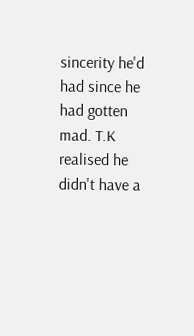sincerity he'd had since he had gotten mad. T.K realised he didn't have a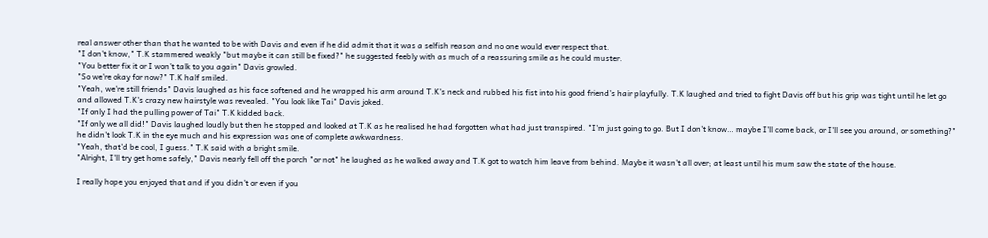real answer other than that he wanted to be with Davis and even if he did admit that it was a selfish reason and no one would ever respect that.
"I don't know," T.K stammered weakly "but maybe it can still be fixed?" he suggested feebly with as much of a reassuring smile as he could muster.
"You better fix it or I won't talk to you again" Davis growled.
"So we're okay for now?" T.K half smiled.
"Yeah, we're still friends" Davis laughed as his face softened and he wrapped his arm around T.K's neck and rubbed his fist into his good friend's hair playfully. T.K laughed and tried to fight Davis off but his grip was tight until he let go and allowed T.K's crazy new hairstyle was revealed. "You look like Tai" Davis joked.
"If only I had the pulling power of Tai" T.K kidded back.
"If only we all did!" Davis laughed loudly but then he stopped and looked at T.K as he realised he had forgotten what had just transpired. "I'm just going to go. But I don't know… maybe I'll come back, or I'll see you around, or something?" he didn't look T.K in the eye much and his expression was one of complete awkwardness.
"Yeah, that'd be cool, I guess." T.K said with a bright smile.
"Alright, I'll try get home safely," Davis nearly fell off the porch "or not" he laughed as he walked away and T.K got to watch him leave from behind. Maybe it wasn't all over; at least until his mum saw the state of the house.

I really hope you enjoyed that and if you didn't or even if you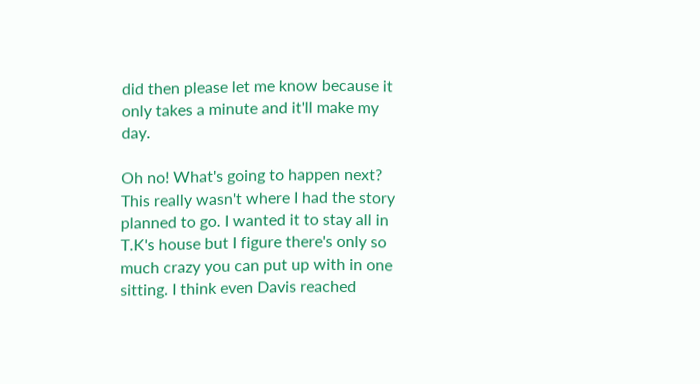did then please let me know because it only takes a minute and it'll make my day.

Oh no! What's going to happen next? This really wasn't where I had the story planned to go. I wanted it to stay all in T.K's house but I figure there's only so much crazy you can put up with in one sitting. I think even Davis reached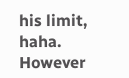his limit, haha. However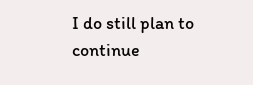I do still plan to continue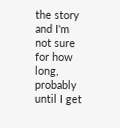the story and I'm not sure for how long, probably until I get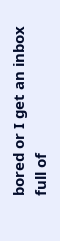bored or I get an inbox full of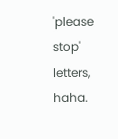'please stop' letters, haha.